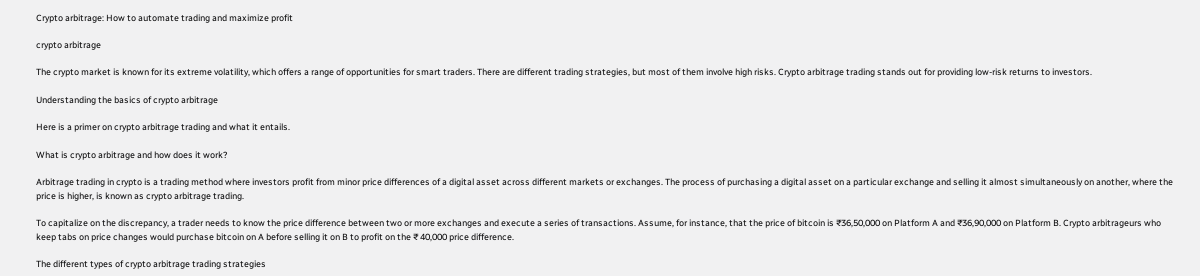Crypto arbitrage: How to automate trading and maximize profit

crypto arbitrage

The crypto market is known for its extreme volatility, which offers a range of opportunities for smart traders. There are different trading strategies, but most of them involve high risks. Crypto arbitrage trading stands out for providing low-risk returns to investors.

Understanding the basics of crypto arbitrage

Here is a primer on crypto arbitrage trading and what it entails.

What is crypto arbitrage and how does it work?

Arbitrage trading in crypto is a trading method where investors profit from minor price differences of a digital asset across different markets or exchanges. The process of purchasing a digital asset on a particular exchange and selling it almost simultaneously on another, where the price is higher, is known as crypto arbitrage trading.

To capitalize on the discrepancy, a trader needs to know the price difference between two or more exchanges and execute a series of transactions. Assume, for instance, that the price of bitcoin is ₹36,50,000 on Platform A and ₹36,90,000 on Platform B. Crypto arbitrageurs who keep tabs on price changes would purchase bitcoin on A before selling it on B to profit on the ₹ 40,000 price difference.

The different types of crypto arbitrage trading strategies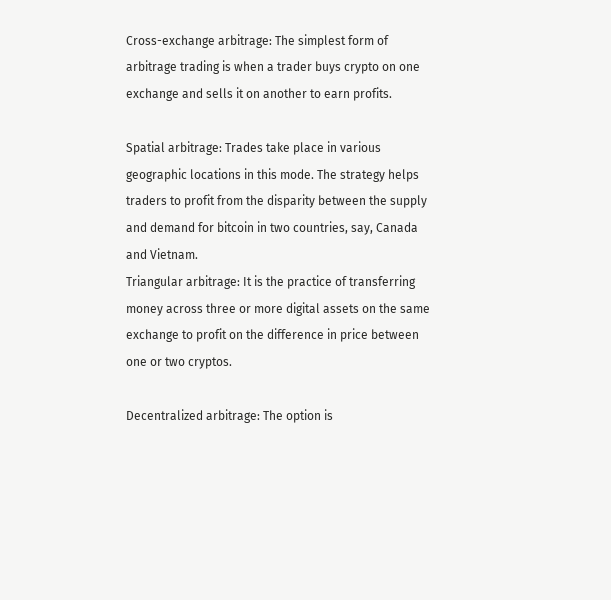Cross-exchange arbitrage: The simplest form of arbitrage trading is when a trader buys crypto on one exchange and sells it on another to earn profits.

Spatial arbitrage: Trades take place in various geographic locations in this mode. The strategy helps traders to profit from the disparity between the supply and demand for bitcoin in two countries, say, Canada and Vietnam.
Triangular arbitrage: It is the practice of transferring money across three or more digital assets on the same exchange to profit on the difference in price between one or two cryptos.

Decentralized arbitrage: The option is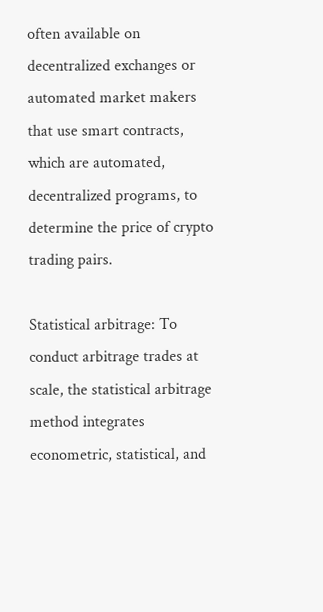often available on decentralized exchanges or automated market makers that use smart contracts, which are automated, decentralized programs, to determine the price of crypto trading pairs.

Statistical arbitrage: To conduct arbitrage trades at scale, the statistical arbitrage method integrates econometric, statistical, and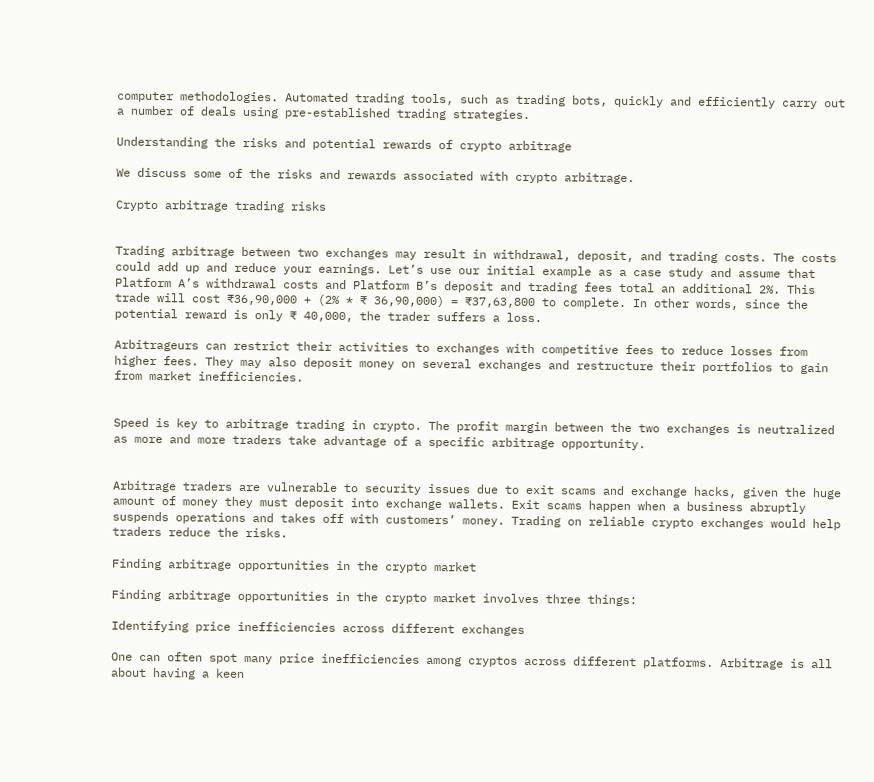computer methodologies. Automated trading tools, such as trading bots, quickly and efficiently carry out a number of deals using pre-established trading strategies.

Understanding the risks and potential rewards of crypto arbitrage

We discuss some of the risks and rewards associated with crypto arbitrage.

Crypto arbitrage trading risks


Trading arbitrage between two exchanges may result in withdrawal, deposit, and trading costs. The costs could add up and reduce your earnings. Let’s use our initial example as a case study and assume that Platform A’s withdrawal costs and Platform B’s deposit and trading fees total an additional 2%. This trade will cost ₹36,90,000 + (2% * ₹ 36,90,000) = ₹37,63,800 to complete. In other words, since the potential reward is only ₹ 40,000, the trader suffers a loss.

Arbitrageurs can restrict their activities to exchanges with competitive fees to reduce losses from higher fees. They may also deposit money on several exchanges and restructure their portfolios to gain from market inefficiencies.


Speed is key to arbitrage trading in crypto. The profit margin between the two exchanges is neutralized as more and more traders take advantage of a specific arbitrage opportunity.


Arbitrage traders are vulnerable to security issues due to exit scams and exchange hacks, given the huge amount of money they must deposit into exchange wallets. Exit scams happen when a business abruptly suspends operations and takes off with customers’ money. Trading on reliable crypto exchanges would help traders reduce the risks.

Finding arbitrage opportunities in the crypto market

Finding arbitrage opportunities in the crypto market involves three things:

Identifying price inefficiencies across different exchanges

One can often spot many price inefficiencies among cryptos across different platforms. Arbitrage is all about having a keen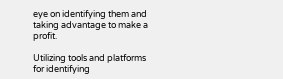eye on identifying them and taking advantage to make a profit.

Utilizing tools and platforms for identifying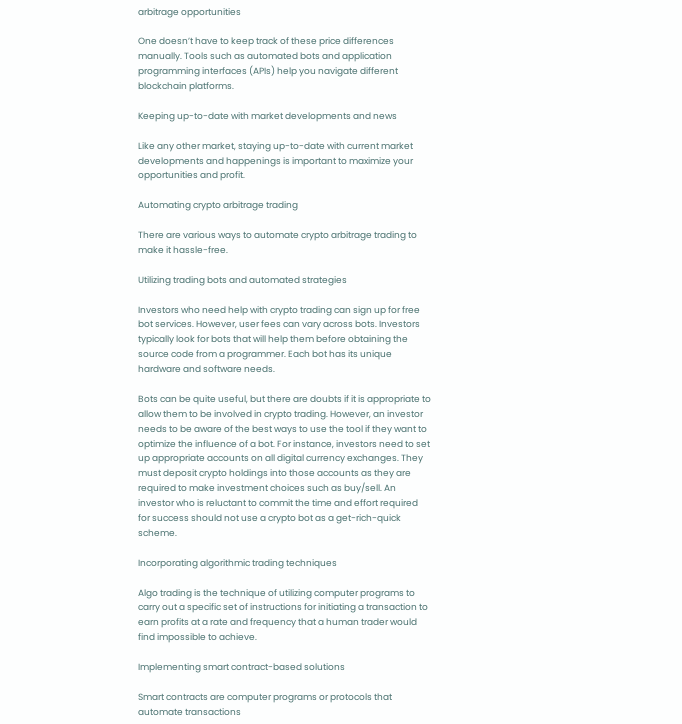arbitrage opportunities

One doesn’t have to keep track of these price differences manually. Tools such as automated bots and application programming interfaces (APIs) help you navigate different blockchain platforms.

Keeping up-to-date with market developments and news

Like any other market, staying up-to-date with current market developments and happenings is important to maximize your opportunities and profit.

Automating crypto arbitrage trading

There are various ways to automate crypto arbitrage trading to make it hassle-free.

Utilizing trading bots and automated strategies

Investors who need help with crypto trading can sign up for free bot services. However, user fees can vary across bots. Investors typically look for bots that will help them before obtaining the source code from a programmer. Each bot has its unique hardware and software needs.

Bots can be quite useful, but there are doubts if it is appropriate to allow them to be involved in crypto trading. However, an investor needs to be aware of the best ways to use the tool if they want to optimize the influence of a bot. For instance, investors need to set up appropriate accounts on all digital currency exchanges. They must deposit crypto holdings into those accounts as they are required to make investment choices such as buy/sell. An investor who is reluctant to commit the time and effort required for success should not use a crypto bot as a get-rich-quick scheme.

Incorporating algorithmic trading techniques

Algo trading is the technique of utilizing computer programs to carry out a specific set of instructions for initiating a transaction to earn profits at a rate and frequency that a human trader would find impossible to achieve.

Implementing smart contract-based solutions

Smart contracts are computer programs or protocols that automate transactions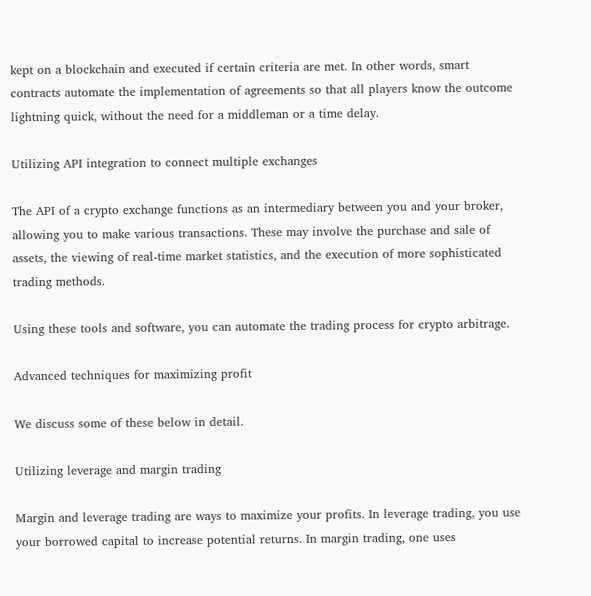kept on a blockchain and executed if certain criteria are met. In other words, smart contracts automate the implementation of agreements so that all players know the outcome lightning quick, without the need for a middleman or a time delay.

Utilizing API integration to connect multiple exchanges

The API of a crypto exchange functions as an intermediary between you and your broker, allowing you to make various transactions. These may involve the purchase and sale of assets, the viewing of real-time market statistics, and the execution of more sophisticated trading methods.

Using these tools and software, you can automate the trading process for crypto arbitrage.

Advanced techniques for maximizing profit

We discuss some of these below in detail.

Utilizing leverage and margin trading

Margin and leverage trading are ways to maximize your profits. In leverage trading, you use your borrowed capital to increase potential returns. In margin trading, one uses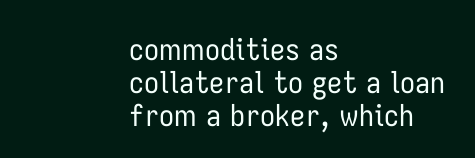commodities as collateral to get a loan from a broker, which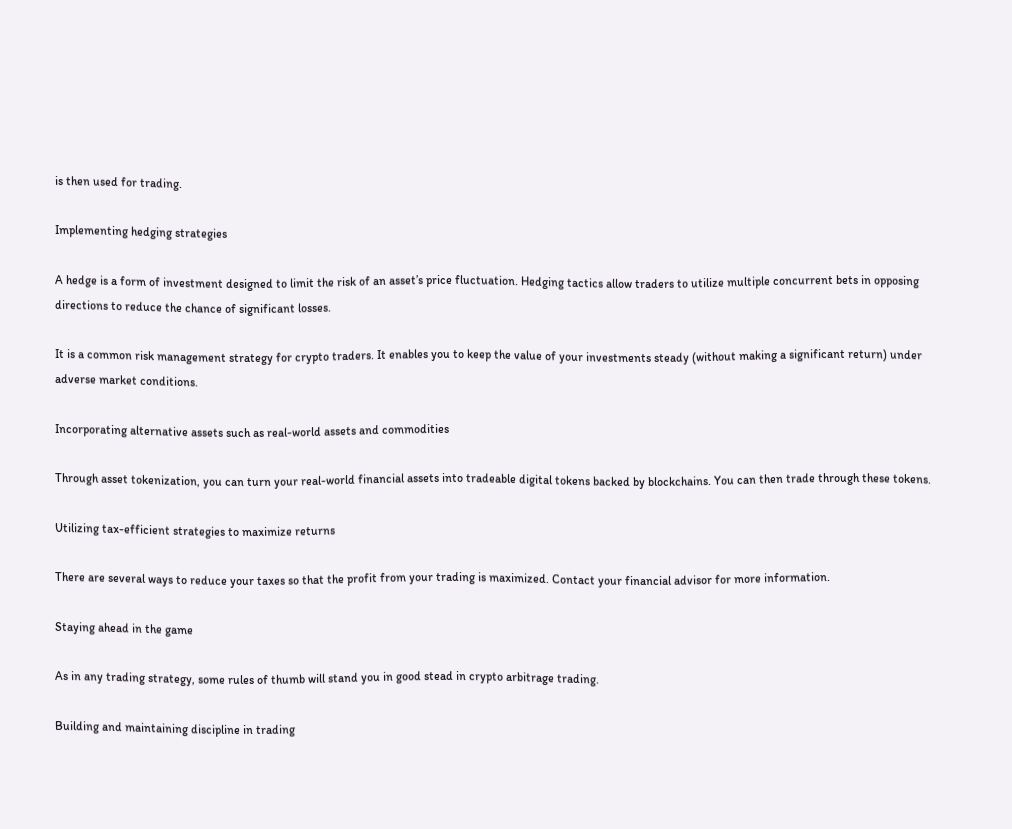is then used for trading.

Implementing hedging strategies

A hedge is a form of investment designed to limit the risk of an asset’s price fluctuation. Hedging tactics allow traders to utilize multiple concurrent bets in opposing directions to reduce the chance of significant losses.

It is a common risk management strategy for crypto traders. It enables you to keep the value of your investments steady (without making a significant return) under adverse market conditions.

Incorporating alternative assets such as real-world assets and commodities

Through asset tokenization, you can turn your real-world financial assets into tradeable digital tokens backed by blockchains. You can then trade through these tokens.

Utilizing tax-efficient strategies to maximize returns

There are several ways to reduce your taxes so that the profit from your trading is maximized. Contact your financial advisor for more information.

Staying ahead in the game

As in any trading strategy, some rules of thumb will stand you in good stead in crypto arbitrage trading.

Building and maintaining discipline in trading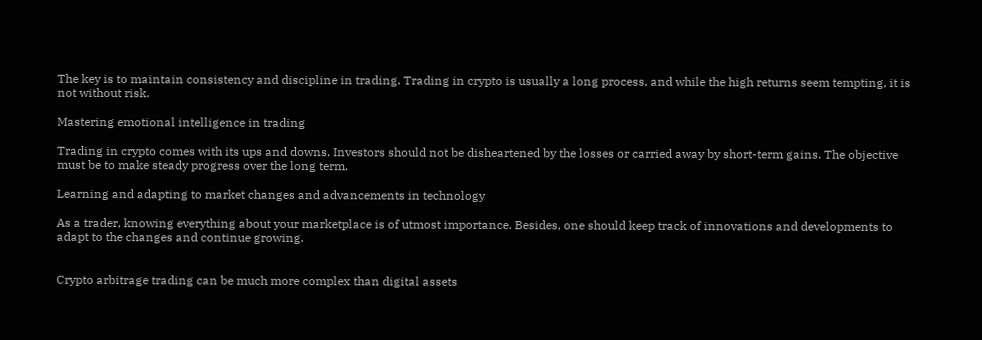The key is to maintain consistency and discipline in trading. Trading in crypto is usually a long process, and while the high returns seem tempting, it is not without risk.

Mastering emotional intelligence in trading

Trading in crypto comes with its ups and downs. Investors should not be disheartened by the losses or carried away by short-term gains. The objective must be to make steady progress over the long term.

Learning and adapting to market changes and advancements in technology

As a trader, knowing everything about your marketplace is of utmost importance. Besides, one should keep track of innovations and developments to adapt to the changes and continue growing.


Crypto arbitrage trading can be much more complex than digital assets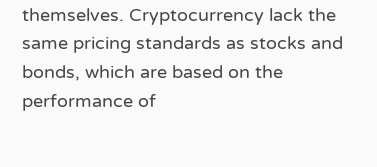themselves. Cryptocurrency lack the same pricing standards as stocks and bonds, which are based on the performance of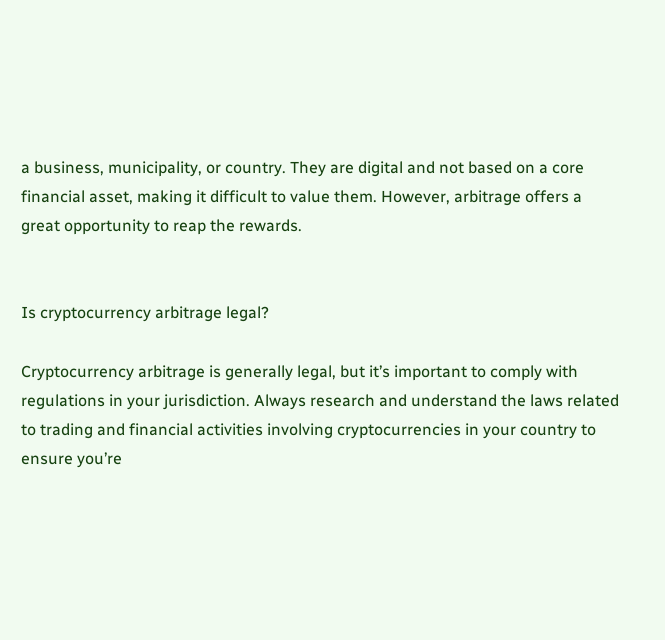a business, municipality, or country. They are digital and not based on a core financial asset, making it difficult to value them. However, arbitrage offers a great opportunity to reap the rewards.


Is cryptocurrency arbitrage legal?

Cryptocurrency arbitrage is generally legal, but it’s important to comply with regulations in your jurisdiction. Always research and understand the laws related to trading and financial activities involving cryptocurrencies in your country to ensure you’re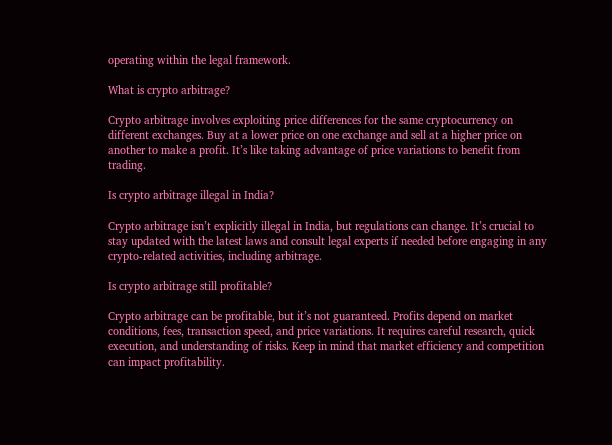operating within the legal framework.

What is crypto arbitrage?

Crypto arbitrage involves exploiting price differences for the same cryptocurrency on different exchanges. Buy at a lower price on one exchange and sell at a higher price on another to make a profit. It’s like taking advantage of price variations to benefit from trading.

Is crypto arbitrage illegal in India?

Crypto arbitrage isn’t explicitly illegal in India, but regulations can change. It’s crucial to stay updated with the latest laws and consult legal experts if needed before engaging in any crypto-related activities, including arbitrage.

Is crypto arbitrage still profitable?

Crypto arbitrage can be profitable, but it’s not guaranteed. Profits depend on market conditions, fees, transaction speed, and price variations. It requires careful research, quick execution, and understanding of risks. Keep in mind that market efficiency and competition can impact profitability.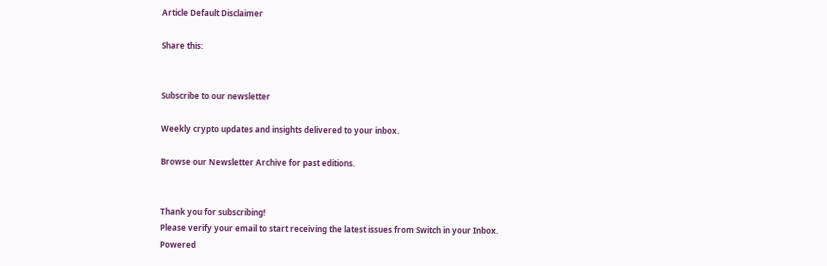Article Default Disclaimer

Share this:


Subscribe to our newsletter

Weekly crypto updates and insights delivered to your inbox.

Browse our Newsletter Archive for past editions.


Thank you for subscribing!
Please verify your email to start receiving the latest issues from Switch in your Inbox.
Powered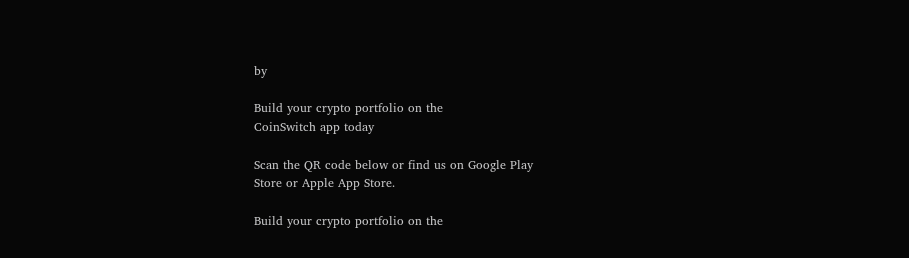by

Build your crypto portfolio on the
CoinSwitch app today

Scan the QR code below or find us on Google Play
Store or Apple App Store.

Build your crypto portfolio on the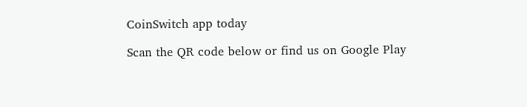CoinSwitch app today

Scan the QR code below or find us on Google Play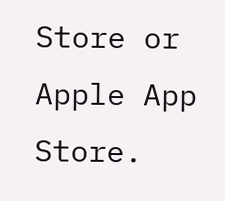Store or Apple App Store.